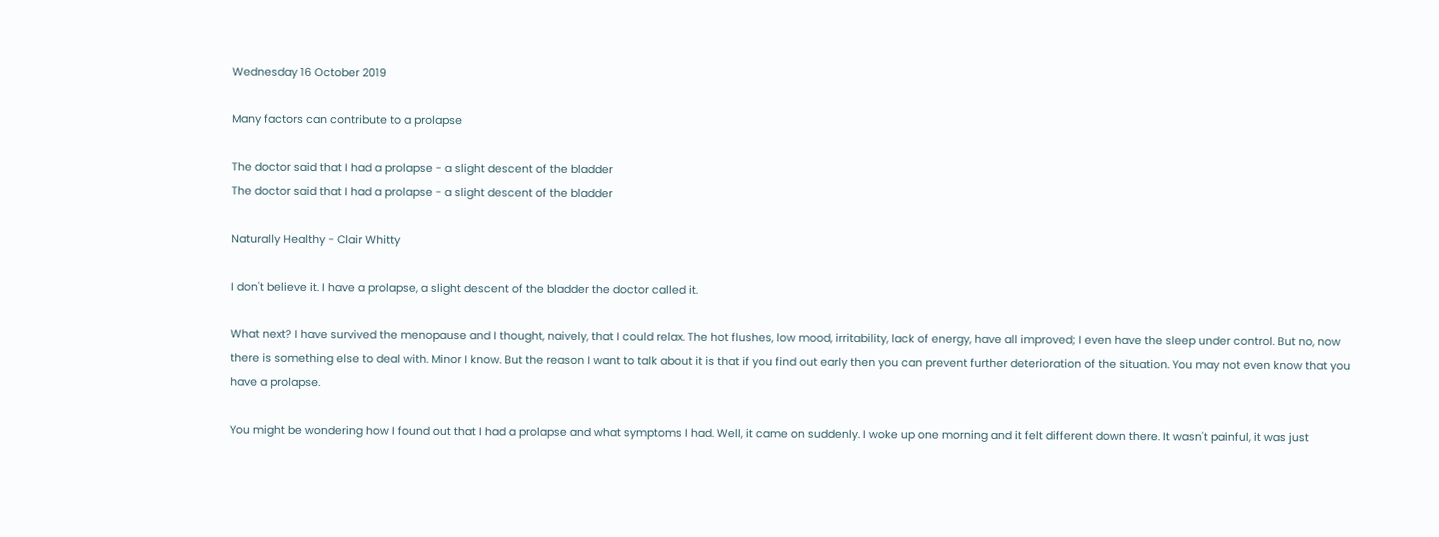Wednesday 16 October 2019

Many factors can contribute to a prolapse

The doctor said that I had a prolapse - a slight descent of the bladder
The doctor said that I had a prolapse - a slight descent of the bladder

Naturally Healthy - Clair Whitty

I don't believe it. I have a prolapse, a slight descent of the bladder the doctor called it.

What next? I have survived the menopause and I thought, naively, that I could relax. The hot flushes, low mood, irritability, lack of energy, have all improved; I even have the sleep under control. But no, now there is something else to deal with. Minor I know. But the reason I want to talk about it is that if you find out early then you can prevent further deterioration of the situation. You may not even know that you have a prolapse.

You might be wondering how I found out that I had a prolapse and what symptoms I had. Well, it came on suddenly. I woke up one morning and it felt different down there. It wasn't painful, it was just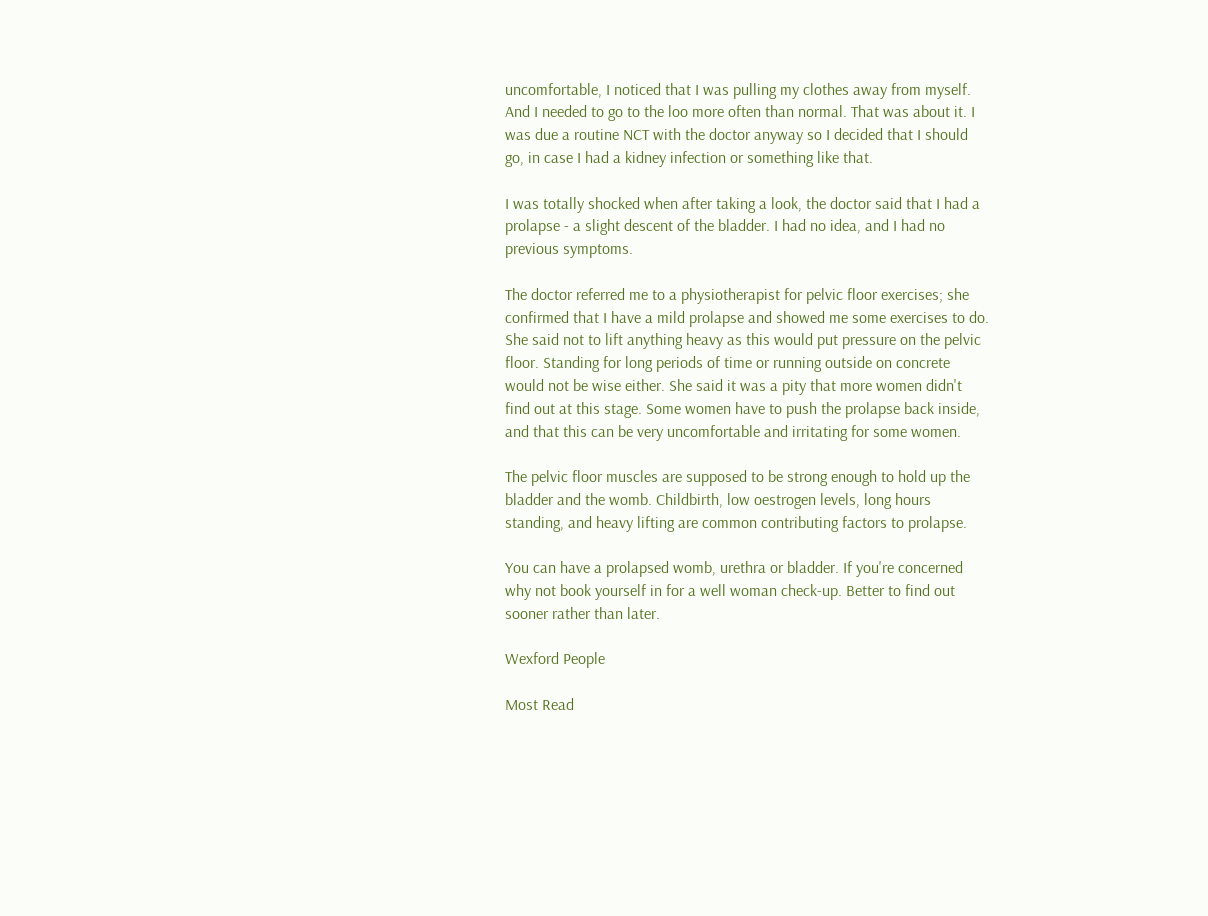uncomfortable, I noticed that I was pulling my clothes away from myself. And I needed to go to the loo more often than normal. That was about it. I was due a routine NCT with the doctor anyway so I decided that I should go, in case I had a kidney infection or something like that.

I was totally shocked when after taking a look, the doctor said that I had a prolapse - a slight descent of the bladder. I had no idea, and I had no previous symptoms.

The doctor referred me to a physiotherapist for pelvic floor exercises; she confirmed that I have a mild prolapse and showed me some exercises to do. She said not to lift anything heavy as this would put pressure on the pelvic floor. Standing for long periods of time or running outside on concrete would not be wise either. She said it was a pity that more women didn't find out at this stage. Some women have to push the prolapse back inside, and that this can be very uncomfortable and irritating for some women.

The pelvic floor muscles are supposed to be strong enough to hold up the bladder and the womb. Childbirth, low oestrogen levels, long hours standing, and heavy lifting are common contributing factors to prolapse.

You can have a prolapsed womb, urethra or bladder. If you're concerned why not book yourself in for a well woman check-up. Better to find out sooner rather than later.

Wexford People

Most Read